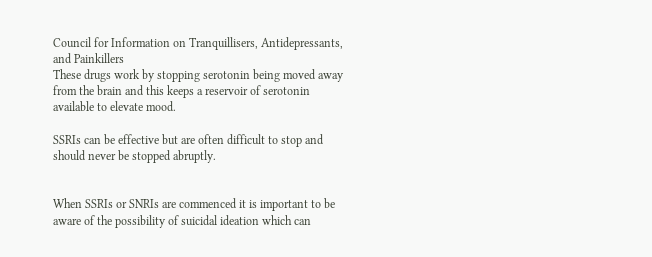Council for Information on Tranquillisers, Antidepressants, and Painkillers
These drugs work by stopping serotonin being moved away from the brain and this keeps a reservoir of serotonin available to elevate mood.

SSRIs can be effective but are often difficult to stop and should never be stopped abruptly.


When SSRIs or SNRIs are commenced it is important to be aware of the possibility of suicidal ideation which can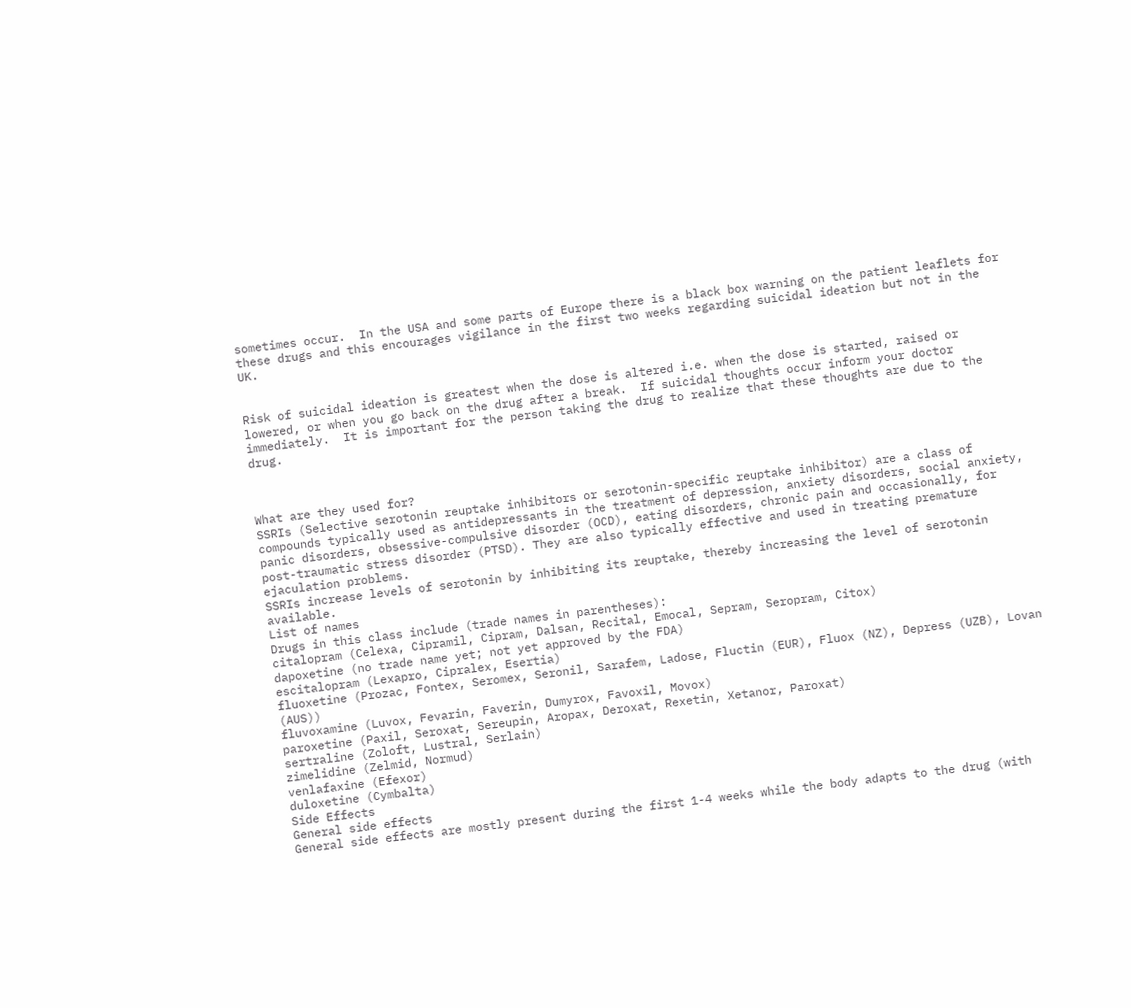sometimes occur.  In the USA and some parts of Europe there is a black box warning on the patient leaflets for these drugs and this encourages vigilance in the first two weeks regarding suicidal ideation but not in the UK.


Risk of suicidal ideation is greatest when the dose is altered i.e. when the dose is started, raised or lowered, or when you go back on the drug after a break.  If suicidal thoughts occur inform your doctor immediately.  It is important for the person taking the drug to realize that these thoughts are due to the drug.



What are they used for?
SSRIs (Selective serotonin reuptake inhibitors or serotonin-specific reuptake inhibitor) are a class of compounds typically used as antidepressants in the treatment of depression, anxiety disorders, social anxiety, panic disorders, obsessive-compulsive disorder (OCD), eating disorders, chronic pain and occasionally, for post-traumatic stress disorder (PTSD). They are also typically effective and used in treating premature ejaculation problems.
SSRIs increase levels of serotonin by inhibiting its reuptake, thereby increasing the level of serotonin available.
List of names
Drugs in this class include (trade names in parentheses):
citalopram (Celexa, Cipramil, Cipram, Dalsan, Recital, Emocal, Sepram, Seropram, Citox)
dapoxetine (no trade name yet; not yet approved by the FDA)
escitalopram (Lexapro, Cipralex, Esertia)
fluoxetine (Prozac, Fontex, Seromex, Seronil, Sarafem, Ladose, Fluctin (EUR), Fluox (NZ), Depress (UZB), Lovan (AUS))
fluvoxamine (Luvox, Fevarin, Faverin, Dumyrox, Favoxil, Movox)
paroxetine (Paxil, Seroxat, Sereupin, Aropax, Deroxat, Rexetin, Xetanor, Paroxat)
sertraline (Zoloft, Lustral, Serlain)
zimelidine (Zelmid, Normud)
venlafaxine (Efexor)
duloxetine (Cymbalta)
Side Effects
General side effects
General side effects are mostly present during the first 1-4 weeks while the body adapts to the drug (with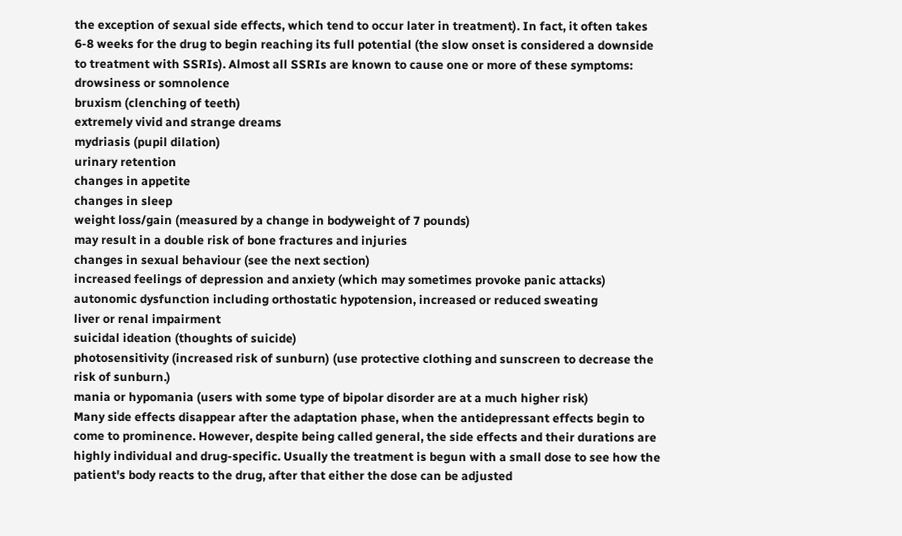the exception of sexual side effects, which tend to occur later in treatment). In fact, it often takes 6-8 weeks for the drug to begin reaching its full potential (the slow onset is considered a downside to treatment with SSRIs). Almost all SSRIs are known to cause one or more of these symptoms:
drowsiness or somnolence
bruxism (clenching of teeth)
extremely vivid and strange dreams
mydriasis (pupil dilation)
urinary retention
changes in appetite
changes in sleep
weight loss/gain (measured by a change in bodyweight of 7 pounds)
may result in a double risk of bone fractures and injuries
changes in sexual behaviour (see the next section)
increased feelings of depression and anxiety (which may sometimes provoke panic attacks)
autonomic dysfunction including orthostatic hypotension, increased or reduced sweating
liver or renal impairment
suicidal ideation (thoughts of suicide)
photosensitivity (increased risk of sunburn) (use protective clothing and sunscreen to decrease the risk of sunburn.)
mania or hypomania (users with some type of bipolar disorder are at a much higher risk)
Many side effects disappear after the adaptation phase, when the antidepressant effects begin to come to prominence. However, despite being called general, the side effects and their durations are highly individual and drug-specific. Usually the treatment is begun with a small dose to see how the patient's body reacts to the drug, after that either the dose can be adjusted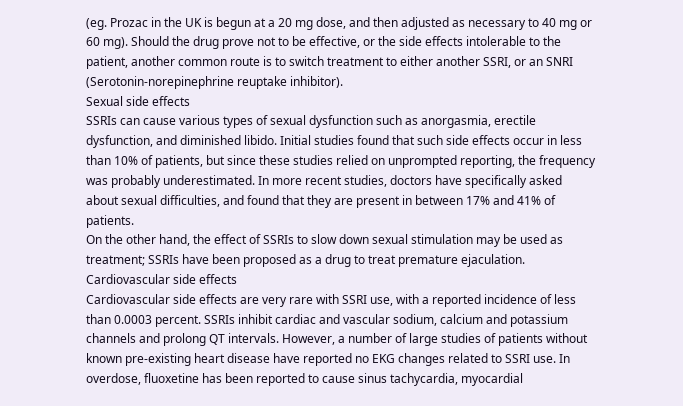(eg. Prozac in the UK is begun at a 20 mg dose, and then adjusted as necessary to 40 mg or 60 mg). Should the drug prove not to be effective, or the side effects intolerable to the patient, another common route is to switch treatment to either another SSRI, or an SNRI (Serotonin-norepinephrine reuptake inhibitor).
Sexual side effects
SSRIs can cause various types of sexual dysfunction such as anorgasmia, erectile dysfunction, and diminished libido. Initial studies found that such side effects occur in less than 10% of patients, but since these studies relied on unprompted reporting, the frequency was probably underestimated. In more recent studies, doctors have specifically asked about sexual difficulties, and found that they are present in between 17% and 41% of patients.
On the other hand, the effect of SSRIs to slow down sexual stimulation may be used as treatment; SSRIs have been proposed as a drug to treat premature ejaculation.
Cardiovascular side effects
Cardiovascular side effects are very rare with SSRI use, with a reported incidence of less than 0.0003 percent. SSRIs inhibit cardiac and vascular sodium, calcium and potassium channels and prolong QT intervals. However, a number of large studies of patients without known pre-existing heart disease have reported no EKG changes related to SSRI use. In overdose, fluoxetine has been reported to cause sinus tachycardia, myocardial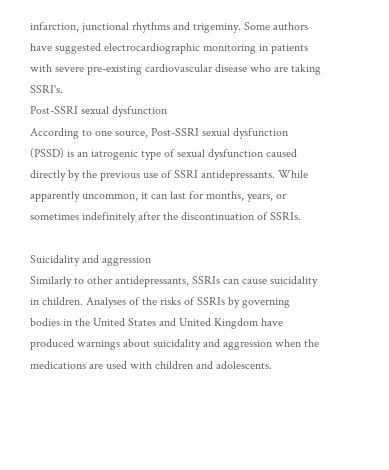infarction, junctional rhythms and trigeminy. Some authors have suggested electrocardiographic monitoring in patients with severe pre-existing cardiovascular disease who are taking SSRI's.
Post-SSRI sexual dysfunction
According to one source, Post-SSRI sexual dysfunction (PSSD) is an iatrogenic type of sexual dysfunction caused directly by the previous use of SSRI antidepressants. While apparently uncommon, it can last for months, years, or sometimes indefinitely after the discontinuation of SSRIs.

Suicidality and aggression
Similarly to other antidepressants, SSRIs can cause suicidality in children. Analyses of the risks of SSRIs by governing bodies in the United States and United Kingdom have produced warnings about suicidality and aggression when the medications are used with children and adolescents.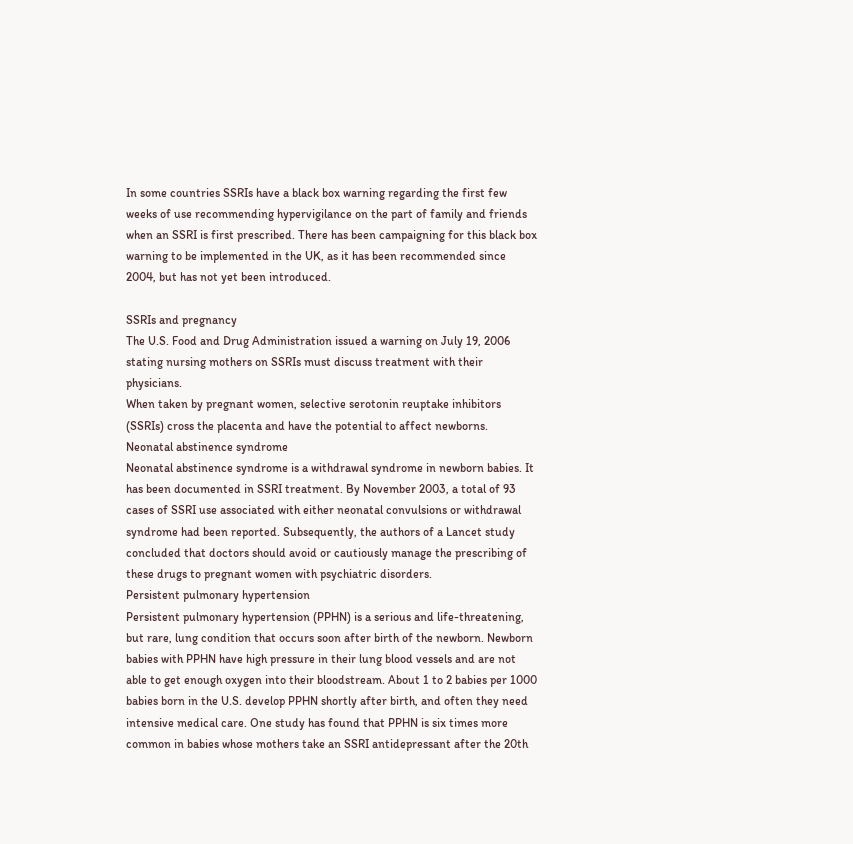In some countries SSRIs have a black box warning regarding the first few weeks of use recommending hypervigilance on the part of family and friends when an SSRI is first prescribed. There has been campaigning for this black box warning to be implemented in the UK, as it has been recommended since 2004, but has not yet been introduced.

SSRIs and pregnancy
The U.S. Food and Drug Administration issued a warning on July 19, 2006 stating nursing mothers on SSRIs must discuss treatment with their physicians.
When taken by pregnant women, selective serotonin reuptake inhibitors (SSRIs) cross the placenta and have the potential to affect newborns.
Neonatal abstinence syndrome
Neonatal abstinence syndrome is a withdrawal syndrome in newborn babies. It has been documented in SSRI treatment. By November 2003, a total of 93 cases of SSRI use associated with either neonatal convulsions or withdrawal syndrome had been reported. Subsequently, the authors of a Lancet study concluded that doctors should avoid or cautiously manage the prescribing of these drugs to pregnant women with psychiatric disorders.
Persistent pulmonary hypertension
Persistent pulmonary hypertension (PPHN) is a serious and life-threatening, but rare, lung condition that occurs soon after birth of the newborn. Newborn babies with PPHN have high pressure in their lung blood vessels and are not able to get enough oxygen into their bloodstream. About 1 to 2 babies per 1000 babies born in the U.S. develop PPHN shortly after birth, and often they need intensive medical care. One study has found that PPHN is six times more common in babies whose mothers take an SSRI antidepressant after the 20th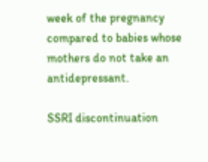week of the pregnancy compared to babies whose mothers do not take an antidepressant.

SSRI discontinuation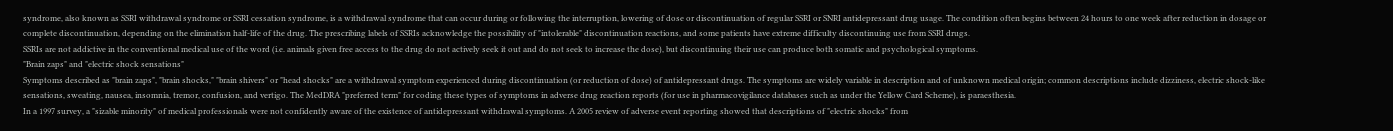syndrome, also known as SSRI withdrawal syndrome or SSRI cessation syndrome, is a withdrawal syndrome that can occur during or following the interruption, lowering of dose or discontinuation of regular SSRI or SNRI antidepressant drug usage. The condition often begins between 24 hours to one week after reduction in dosage or complete discontinuation, depending on the elimination half-life of the drug. The prescribing labels of SSRIs acknowledge the possibility of "intolerable" discontinuation reactions, and some patients have extreme difficulty discontinuing use from SSRI drugs.
SSRIs are not addictive in the conventional medical use of the word (i.e. animals given free access to the drug do not actively seek it out and do not seek to increase the dose), but discontinuing their use can produce both somatic and psychological symptoms.
"Brain zaps" and "electric shock sensations"
Symptoms described as "brain zaps", "brain shocks," "brain shivers" or "head shocks" are a withdrawal symptom experienced during discontinuation (or reduction of dose) of antidepressant drugs. The symptoms are widely variable in description and of unknown medical origin; common descriptions include dizziness, electric shock-like sensations, sweating, nausea, insomnia, tremor, confusion, and vertigo. The MedDRA "preferred term" for coding these types of symptoms in adverse drug reaction reports (for use in pharmacovigilance databases such as under the Yellow Card Scheme), is paraesthesia.
In a 1997 survey, a "sizable minority" of medical professionals were not confidently aware of the existence of antidepressant withdrawal symptoms. A 2005 review of adverse event reporting showed that descriptions of "electric shocks" from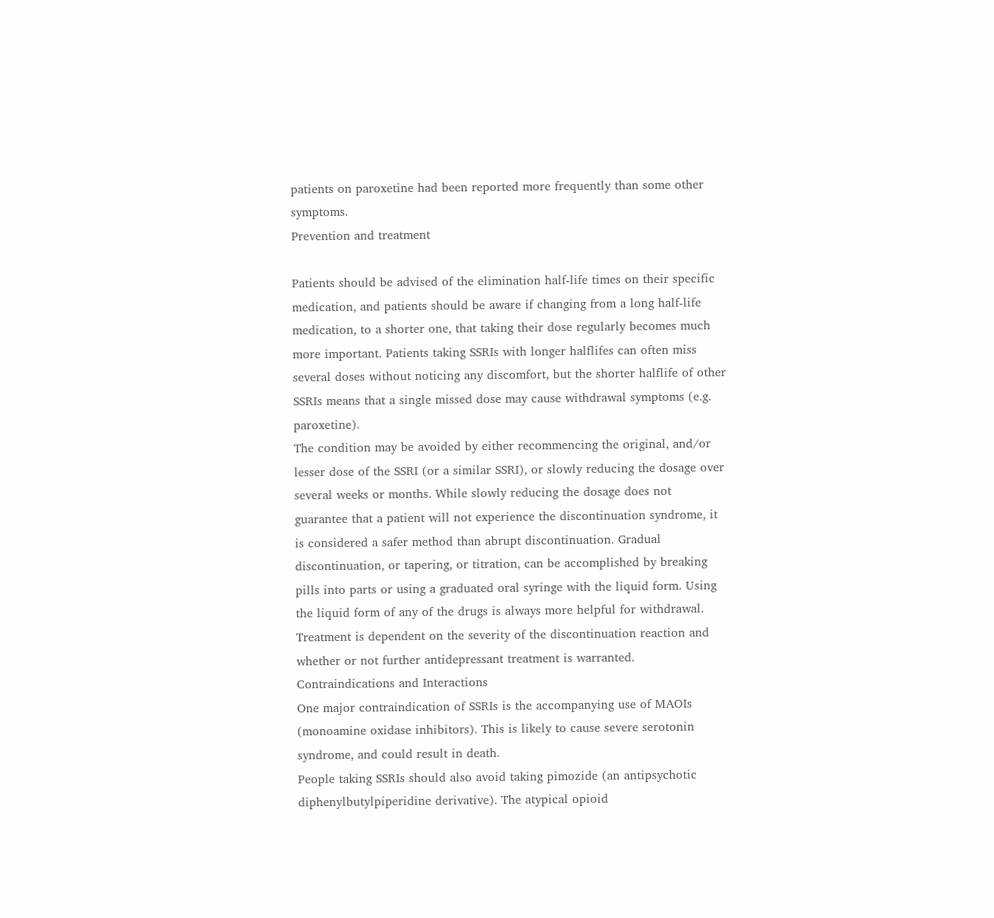patients on paroxetine had been reported more frequently than some other symptoms.
Prevention and treatment

Patients should be advised of the elimination half-life times on their specific medication, and patients should be aware if changing from a long half-life medication, to a shorter one, that taking their dose regularly becomes much more important. Patients taking SSRIs with longer halflifes can often miss several doses without noticing any discomfort, but the shorter halflife of other SSRIs means that a single missed dose may cause withdrawal symptoms (e.g. paroxetine).
The condition may be avoided by either recommencing the original, and/or lesser dose of the SSRI (or a similar SSRI), or slowly reducing the dosage over several weeks or months. While slowly reducing the dosage does not guarantee that a patient will not experience the discontinuation syndrome, it is considered a safer method than abrupt discontinuation. Gradual discontinuation, or tapering, or titration, can be accomplished by breaking pills into parts or using a graduated oral syringe with the liquid form. Using the liquid form of any of the drugs is always more helpful for withdrawal.
Treatment is dependent on the severity of the discontinuation reaction and whether or not further antidepressant treatment is warranted.
Contraindications and Interactions
One major contraindication of SSRIs is the accompanying use of MAOIs (monoamine oxidase inhibitors). This is likely to cause severe serotonin syndrome, and could result in death.
People taking SSRIs should also avoid taking pimozide (an antipsychotic diphenylbutylpiperidine derivative). The atypical opioid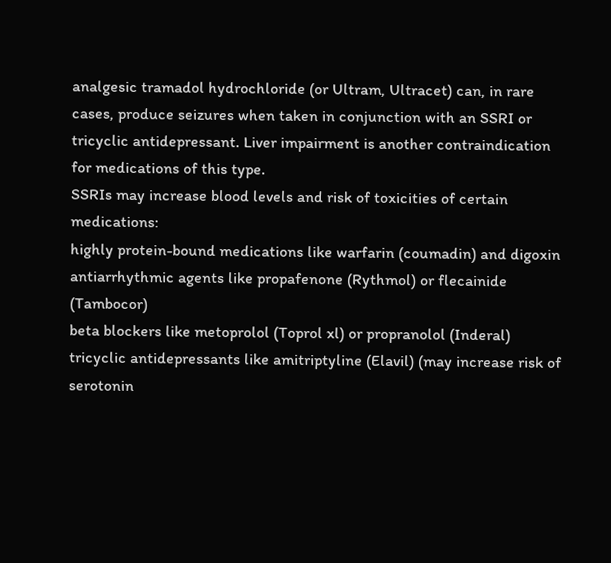analgesic tramadol hydrochloride (or Ultram, Ultracet) can, in rare cases, produce seizures when taken in conjunction with an SSRI or tricyclic antidepressant. Liver impairment is another contraindication for medications of this type.
SSRIs may increase blood levels and risk of toxicities of certain medications:
highly protein-bound medications like warfarin (coumadin) and digoxin
antiarrhythmic agents like propafenone (Rythmol) or flecainide (Tambocor)
beta blockers like metoprolol (Toprol xl) or propranolol (Inderal)
tricyclic antidepressants like amitriptyline (Elavil) (may increase risk of serotonin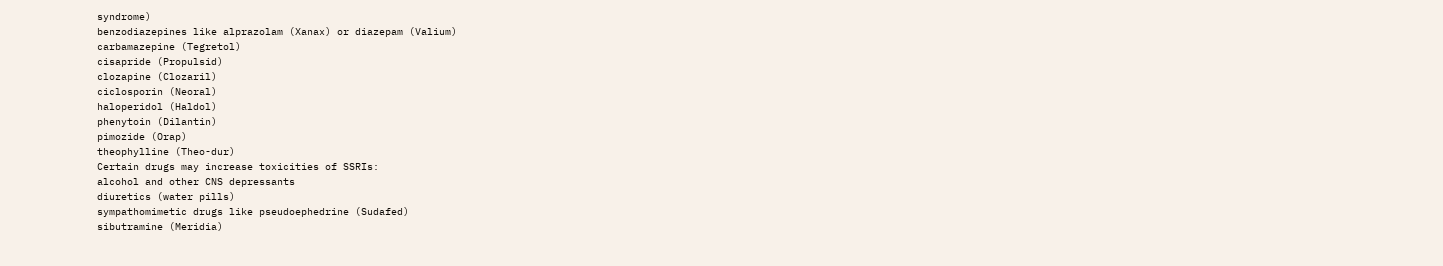syndrome)
benzodiazepines like alprazolam (Xanax) or diazepam (Valium)
carbamazepine (Tegretol)
cisapride (Propulsid)
clozapine (Clozaril)
ciclosporin (Neoral)
haloperidol (Haldol)
phenytoin (Dilantin)
pimozide (Orap)
theophylline (Theo-dur)
Certain drugs may increase toxicities of SSRIs:
alcohol and other CNS depressants
diuretics (water pills)
sympathomimetic drugs like pseudoephedrine (Sudafed)
sibutramine (Meridia)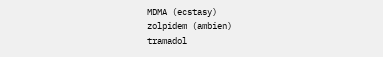MDMA (ecstasy)
zolpidem (ambien)
tramadol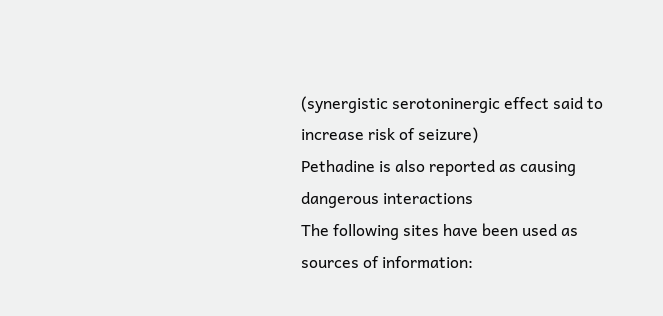(synergistic serotoninergic effect said to increase risk of seizure)
Pethadine is also reported as causing dangerous interactions
The following sites have been used as sources of information: